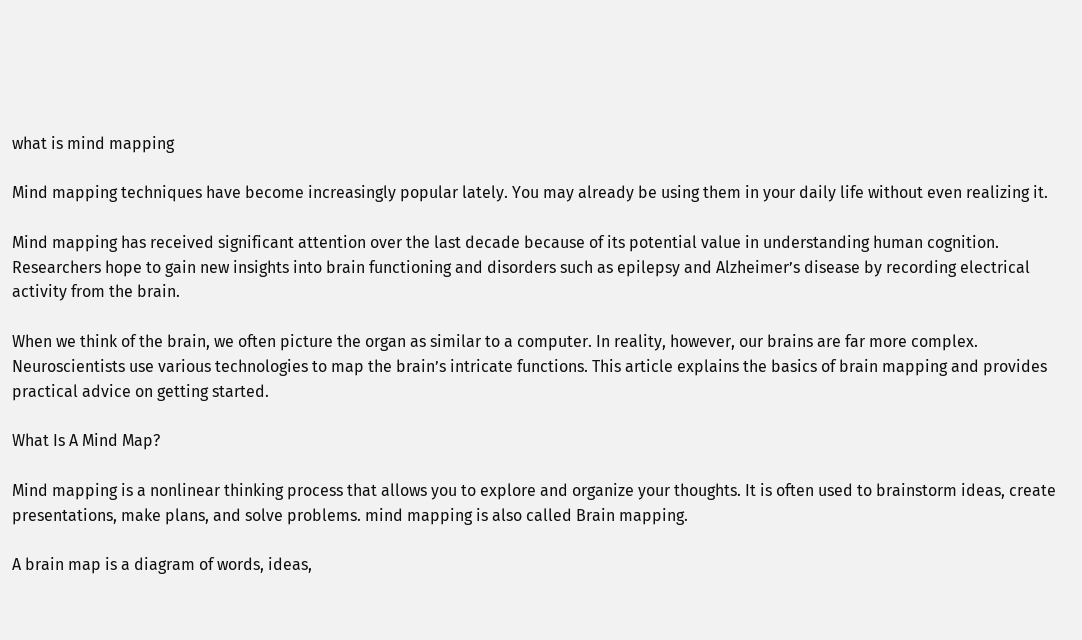what is mind mapping

Mind mapping techniques have become increasingly popular lately. You may already be using them in your daily life without even realizing it.

Mind mapping has received significant attention over the last decade because of its potential value in understanding human cognition. Researchers hope to gain new insights into brain functioning and disorders such as epilepsy and Alzheimer’s disease by recording electrical activity from the brain.

When we think of the brain, we often picture the organ as similar to a computer. In reality, however, our brains are far more complex. Neuroscientists use various technologies to map the brain’s intricate functions. This article explains the basics of brain mapping and provides practical advice on getting started.

What Is A Mind Map?

Mind mapping is a nonlinear thinking process that allows you to explore and organize your thoughts. It is often used to brainstorm ideas, create presentations, make plans, and solve problems. mind mapping is also called Brain mapping.

A brain map is a diagram of words, ideas,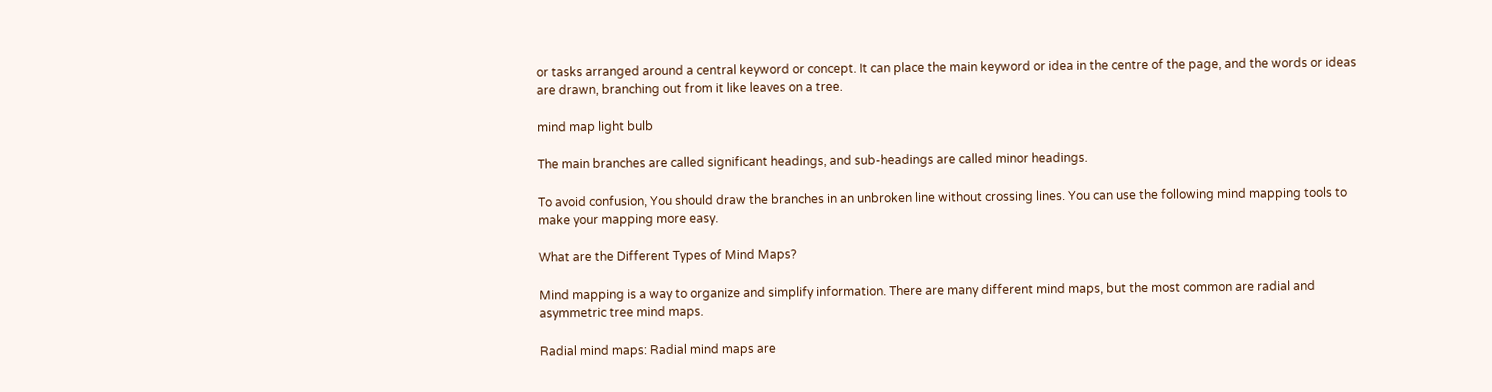or tasks arranged around a central keyword or concept. It can place the main keyword or idea in the centre of the page, and the words or ideas are drawn, branching out from it like leaves on a tree.

mind map light bulb

The main branches are called significant headings, and sub-headings are called minor headings.

To avoid confusion, You should draw the branches in an unbroken line without crossing lines. You can use the following mind mapping tools to make your mapping more easy.

What are the Different Types of Mind Maps?

Mind mapping is a way to organize and simplify information. There are many different mind maps, but the most common are radial and asymmetric tree mind maps.

Radial mind maps: Radial mind maps are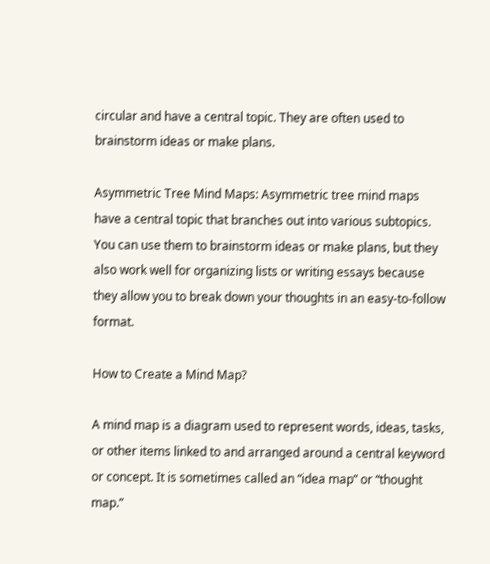circular and have a central topic. They are often used to brainstorm ideas or make plans.

Asymmetric Tree Mind Maps: Asymmetric tree mind maps have a central topic that branches out into various subtopics. You can use them to brainstorm ideas or make plans, but they also work well for organizing lists or writing essays because they allow you to break down your thoughts in an easy-to-follow format.

How to Create a Mind Map?

A mind map is a diagram used to represent words, ideas, tasks, or other items linked to and arranged around a central keyword or concept. It is sometimes called an “idea map” or “thought map.”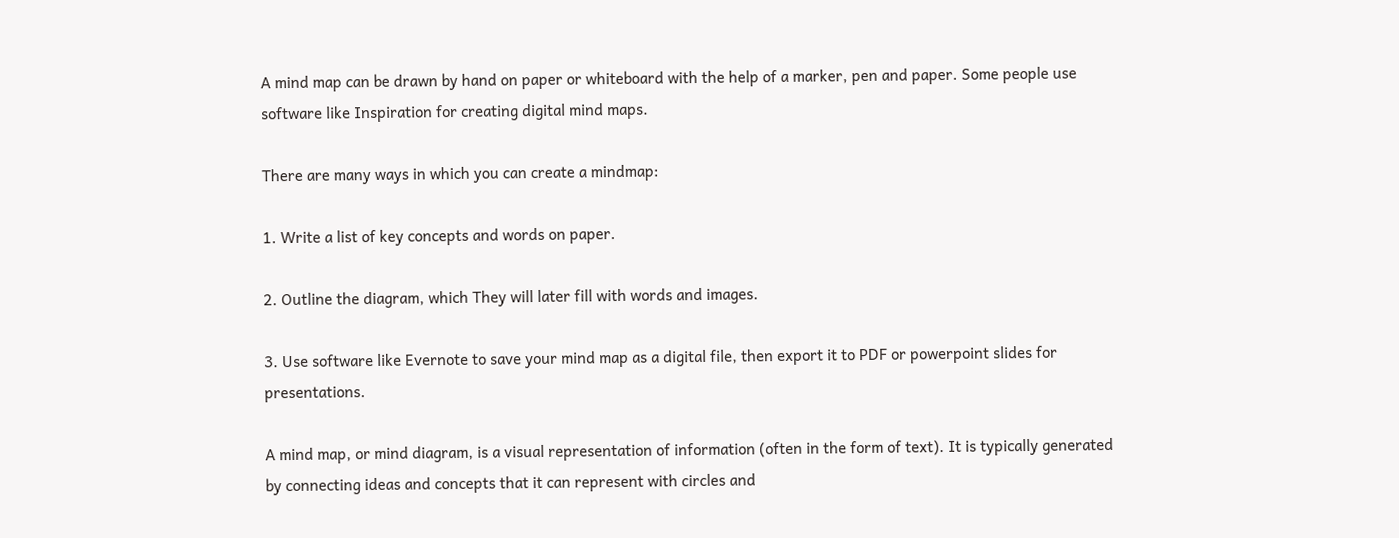A mind map can be drawn by hand on paper or whiteboard with the help of a marker, pen and paper. Some people use software like Inspiration for creating digital mind maps.

There are many ways in which you can create a mindmap:

1. Write a list of key concepts and words on paper.

2. Outline the diagram, which They will later fill with words and images.

3. Use software like Evernote to save your mind map as a digital file, then export it to PDF or powerpoint slides for presentations.

A mind map, or mind diagram, is a visual representation of information (often in the form of text). It is typically generated by connecting ideas and concepts that it can represent with circles and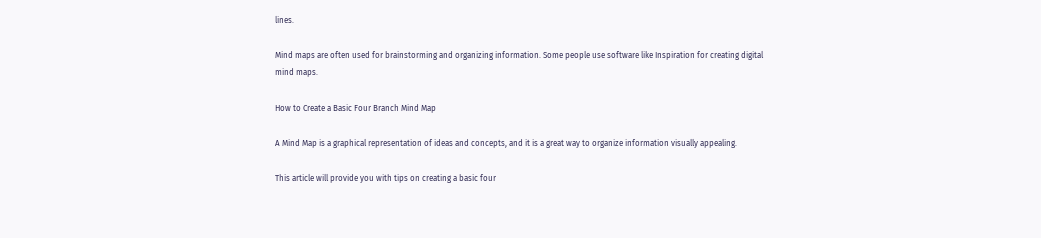lines.

Mind maps are often used for brainstorming and organizing information. Some people use software like Inspiration for creating digital mind maps.

How to Create a Basic Four Branch Mind Map

A Mind Map is a graphical representation of ideas and concepts, and it is a great way to organize information visually appealing.

This article will provide you with tips on creating a basic four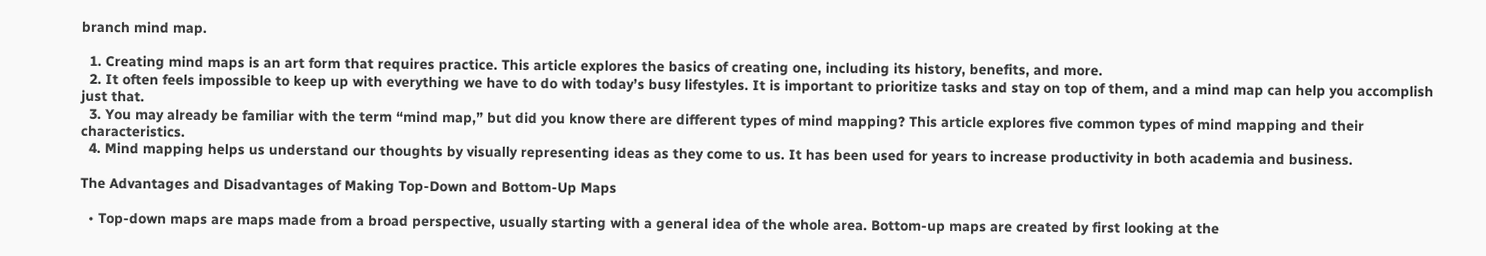branch mind map.

  1. Creating mind maps is an art form that requires practice. This article explores the basics of creating one, including its history, benefits, and more.
  2. It often feels impossible to keep up with everything we have to do with today’s busy lifestyles. It is important to prioritize tasks and stay on top of them, and a mind map can help you accomplish just that.
  3. You may already be familiar with the term “mind map,” but did you know there are different types of mind mapping? This article explores five common types of mind mapping and their characteristics.
  4. Mind mapping helps us understand our thoughts by visually representing ideas as they come to us. It has been used for years to increase productivity in both academia and business.

The Advantages and Disadvantages of Making Top-Down and Bottom-Up Maps

  • Top-down maps are maps made from a broad perspective, usually starting with a general idea of the whole area. Bottom-up maps are created by first looking at the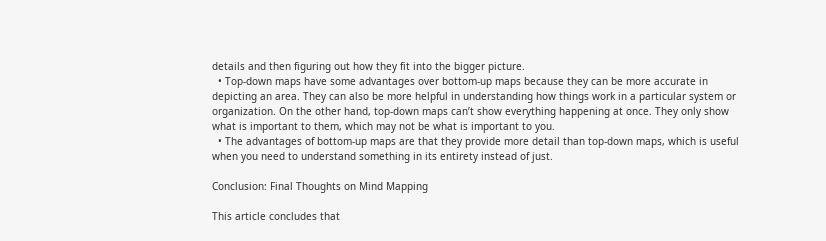details and then figuring out how they fit into the bigger picture.
  • Top-down maps have some advantages over bottom-up maps because they can be more accurate in depicting an area. They can also be more helpful in understanding how things work in a particular system or organization. On the other hand, top-down maps can’t show everything happening at once. They only show what is important to them, which may not be what is important to you.
  • The advantages of bottom-up maps are that they provide more detail than top-down maps, which is useful when you need to understand something in its entirety instead of just.

Conclusion: Final Thoughts on Mind Mapping

This article concludes that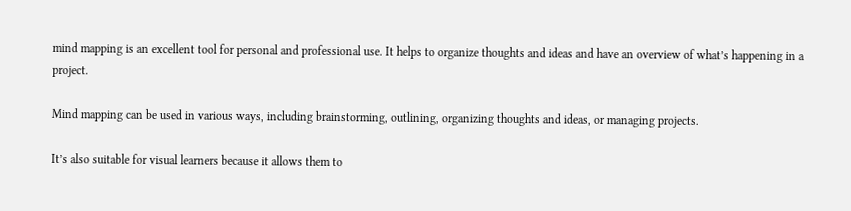mind mapping is an excellent tool for personal and professional use. It helps to organize thoughts and ideas and have an overview of what’s happening in a project.

Mind mapping can be used in various ways, including brainstorming, outlining, organizing thoughts and ideas, or managing projects.

It’s also suitable for visual learners because it allows them to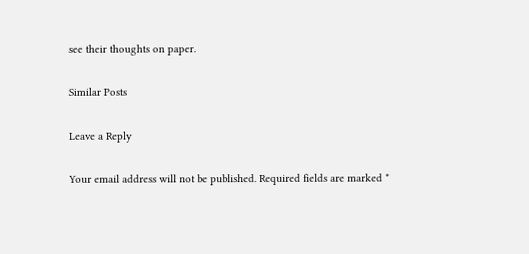see their thoughts on paper.

Similar Posts

Leave a Reply

Your email address will not be published. Required fields are marked *